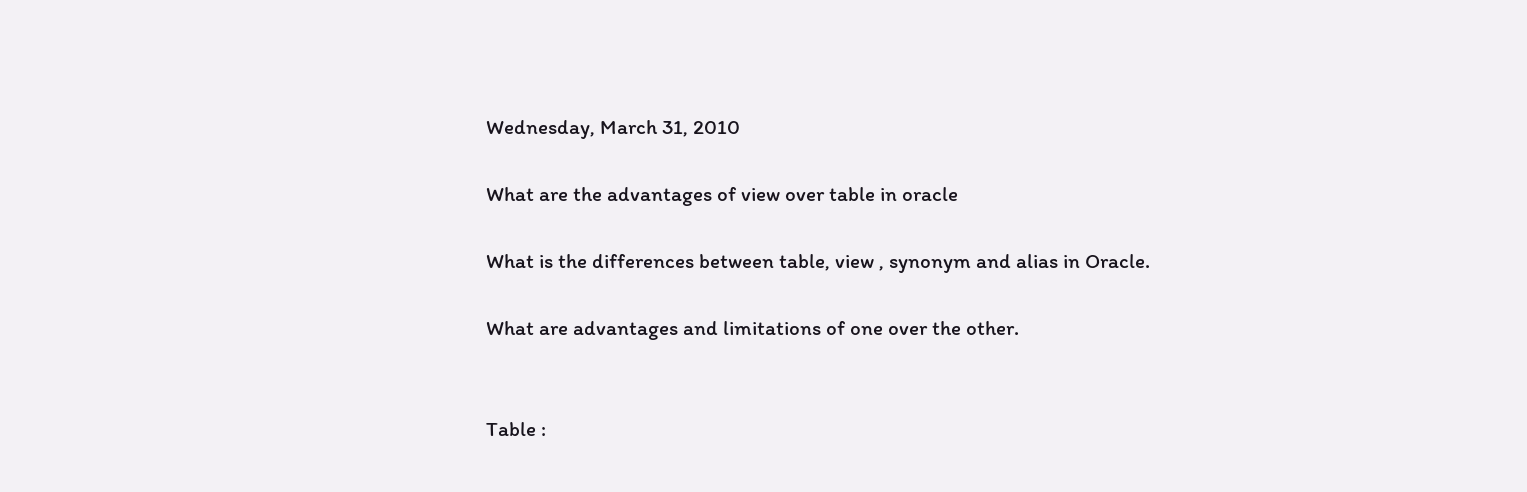Wednesday, March 31, 2010

What are the advantages of view over table in oracle

What is the differences between table, view , synonym and alias in Oracle.

What are advantages and limitations of one over the other.


Table :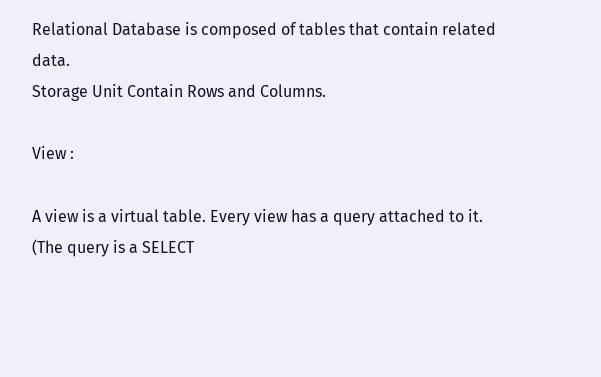Relational Database is composed of tables that contain related data.
Storage Unit Contain Rows and Columns.

View :

A view is a virtual table. Every view has a query attached to it.
(The query is a SELECT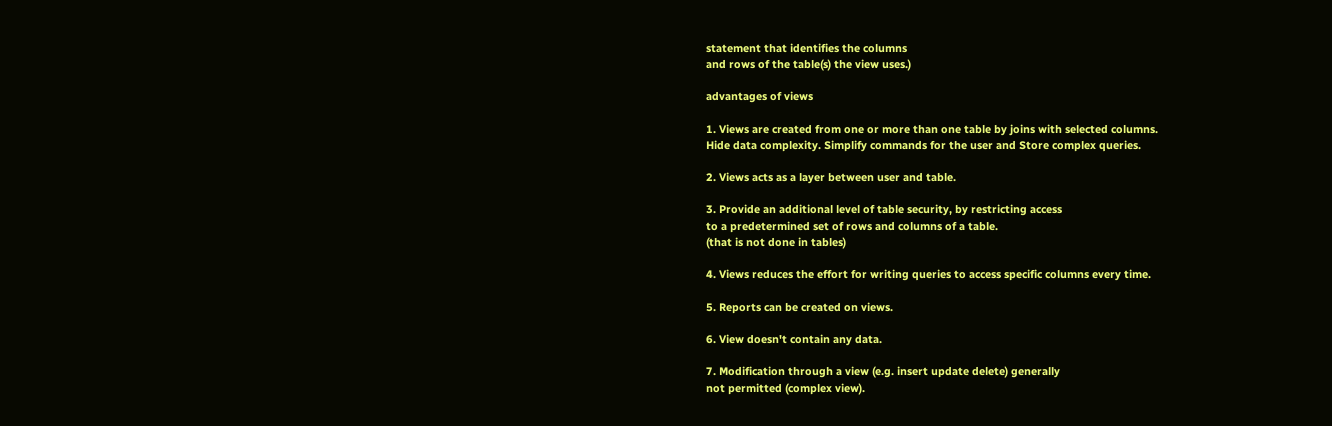statement that identifies the columns
and rows of the table(s) the view uses.)

advantages of views

1. Views are created from one or more than one table by joins with selected columns.
Hide data complexity. Simplify commands for the user and Store complex queries.

2. Views acts as a layer between user and table.

3. Provide an additional level of table security, by restricting access
to a predetermined set of rows and columns of a table.
(that is not done in tables)

4. Views reduces the effort for writing queries to access specific columns every time.

5. Reports can be created on views.

6. View doesn't contain any data.

7. Modification through a view (e.g. insert update delete) generally
not permitted (complex view).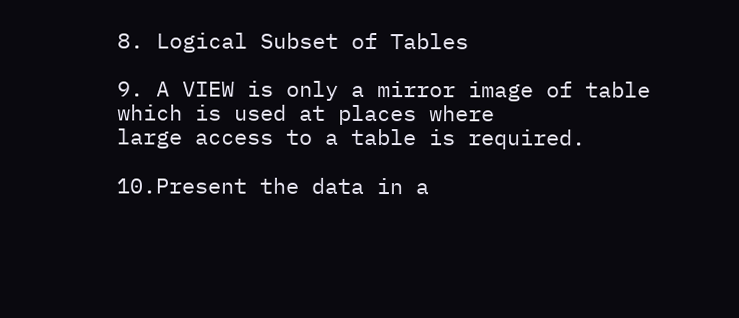8. Logical Subset of Tables

9. A VIEW is only a mirror image of table which is used at places where
large access to a table is required.

10.Present the data in a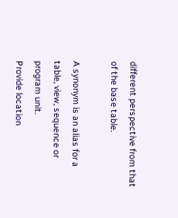different perspective from that of the base table.

A synonym is an alias for a table, view, sequence or program unit.
Provide location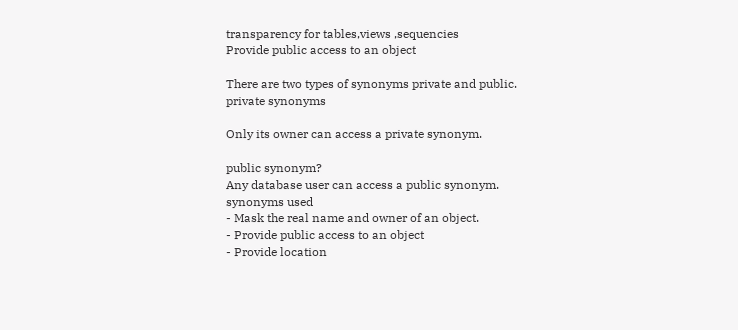transparency for tables,views ,sequencies
Provide public access to an object

There are two types of synonyms private and public.
private synonyms

Only its owner can access a private synonym.

public synonym?
Any database user can access a public synonym.
synonyms used
- Mask the real name and owner of an object.
- Provide public access to an object
- Provide location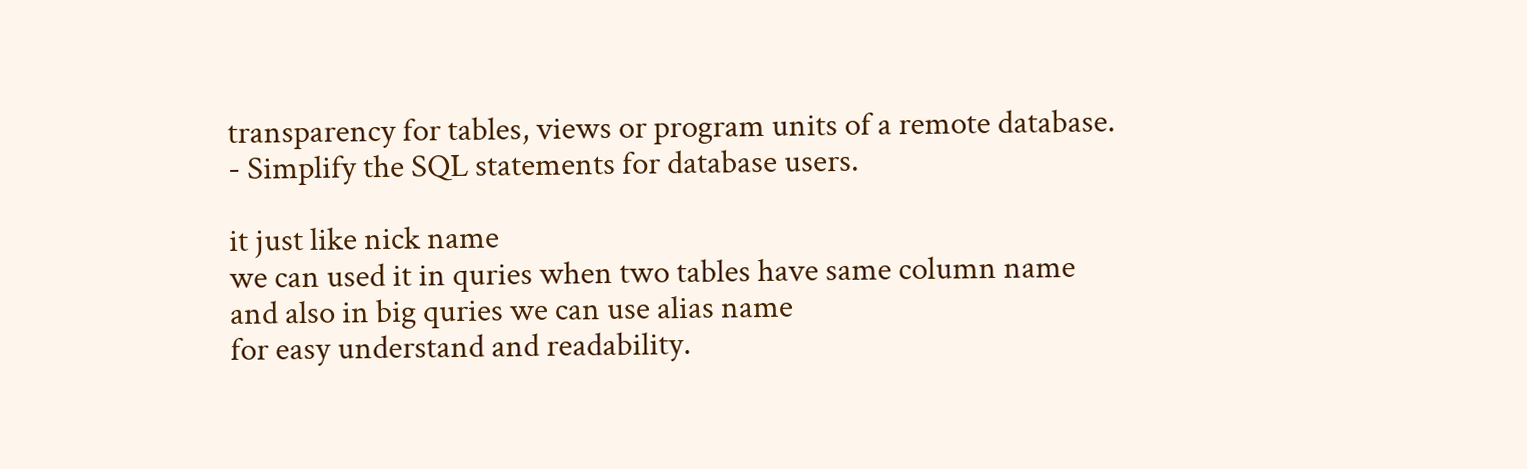transparency for tables, views or program units of a remote database.
- Simplify the SQL statements for database users.

it just like nick name
we can used it in quries when two tables have same column name
and also in big quries we can use alias name
for easy understand and readability.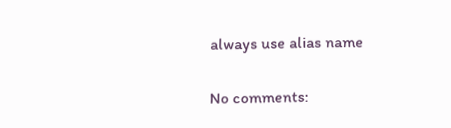always use alias name

No comments: